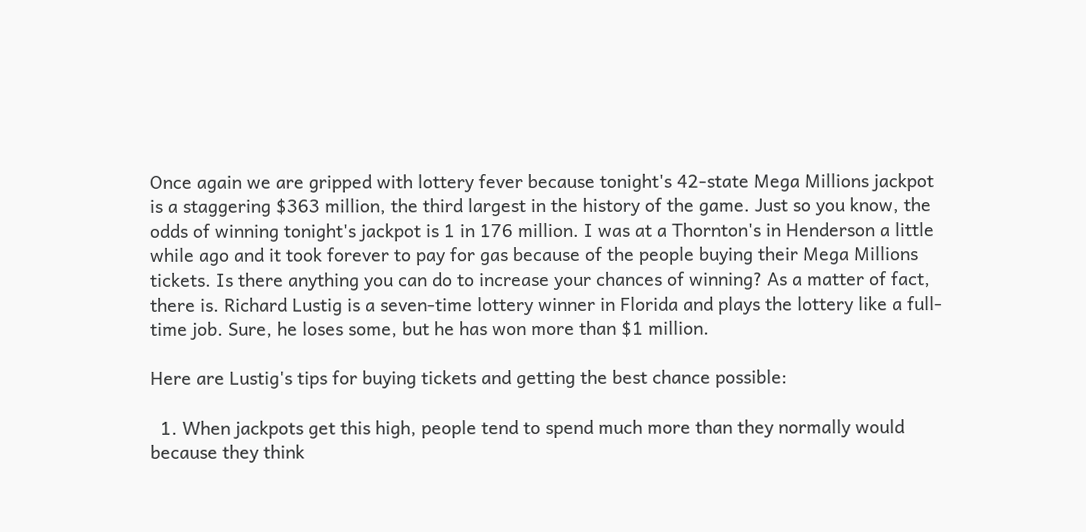Once again we are gripped with lottery fever because tonight's 42-state Mega Millions jackpot is a staggering $363 million, the third largest in the history of the game. Just so you know, the odds of winning tonight's jackpot is 1 in 176 million. I was at a Thornton's in Henderson a little while ago and it took forever to pay for gas because of the people buying their Mega Millions tickets. Is there anything you can do to increase your chances of winning? As a matter of fact, there is. Richard Lustig is a seven-time lottery winner in Florida and plays the lottery like a full-time job. Sure, he loses some, but he has won more than $1 million.

Here are Lustig's tips for buying tickets and getting the best chance possible:

  1. When jackpots get this high, people tend to spend much more than they normally would because they think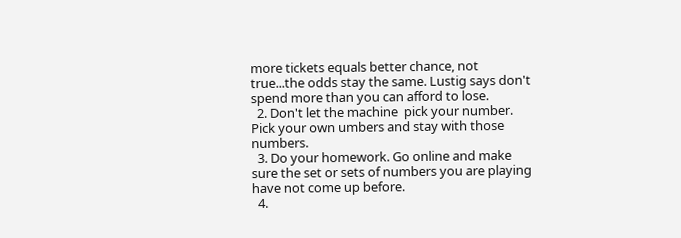more tickets equals better chance, not true...the odds stay the same. Lustig says don't spend more than you can afford to lose.
  2. Don't let the machine  pick your number. Pick your own umbers and stay with those numbers.
  3. Do your homework. Go online and make sure the set or sets of numbers you are playing have not come up before.
  4.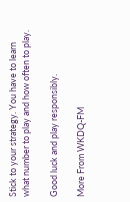Stick to your strategy. You have to learn what number to play and how often to play.

Good luck and play responsibly.

More From WKDQ-FM